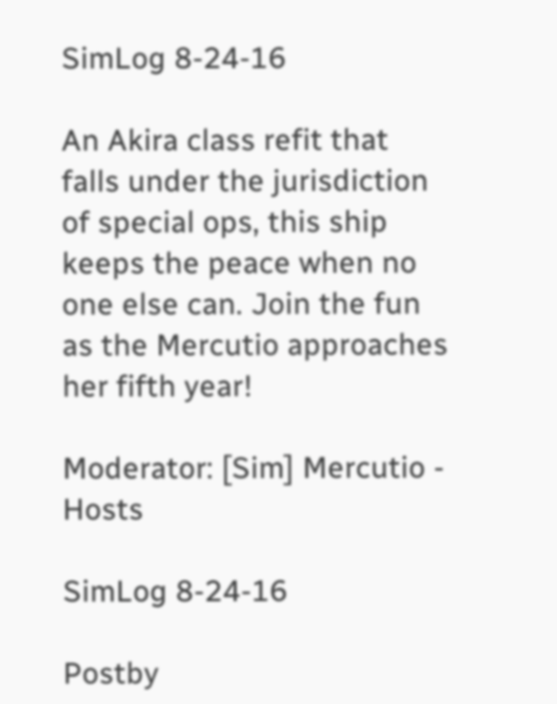SimLog 8-24-16

An Akira class refit that falls under the jurisdiction of special ops, this ship keeps the peace when no one else can. Join the fun as the Mercutio approaches her fifth year!

Moderator: [Sim] Mercutio - Hosts

SimLog 8-24-16

Postby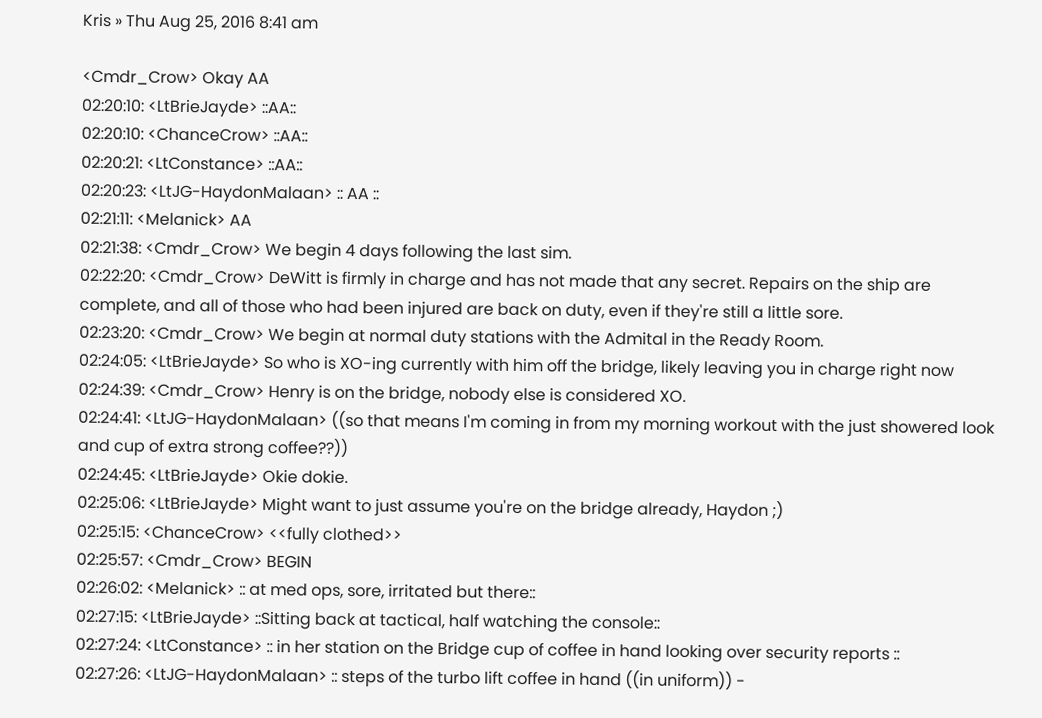Kris » Thu Aug 25, 2016 8:41 am

<Cmdr_Crow> Okay AA
02:20:10: <LtBrieJayde> ::AA::
02:20:10: <ChanceCrow> ::AA::
02:20:21: <LtConstance> ::AA::
02:20:23: <LtJG-HaydonMalaan> :: AA ::
02:21:11: <Melanick> AA
02:21:38: <Cmdr_Crow> We begin 4 days following the last sim.
02:22:20: <Cmdr_Crow> DeWitt is firmly in charge and has not made that any secret. Repairs on the ship are complete, and all of those who had been injured are back on duty, even if they're still a little sore.
02:23:20: <Cmdr_Crow> We begin at normal duty stations with the Admital in the Ready Room.
02:24:05: <LtBrieJayde> So who is XO-ing currently with him off the bridge, likely leaving you in charge right now
02:24:39: <Cmdr_Crow> Henry is on the bridge, nobody else is considered XO.
02:24:41: <LtJG-HaydonMalaan> ((so that means I'm coming in from my morning workout with the just showered look and cup of extra strong coffee??))
02:24:45: <LtBrieJayde> Okie dokie.
02:25:06: <LtBrieJayde> Might want to just assume you're on the bridge already, Haydon ;)
02:25:15: <ChanceCrow> <<fully clothed>>
02:25:57: <Cmdr_Crow> BEGIN
02:26:02: <Melanick> :: at med ops, sore, irritated but there::
02:27:15: <LtBrieJayde> ::Sitting back at tactical, half watching the console::
02:27:24: <LtConstance> :: in her station on the Bridge cup of coffee in hand looking over security reports ::
02:27:26: <LtJG-HaydonMalaan> :: steps of the turbo lift coffee in hand ((in uniform)) -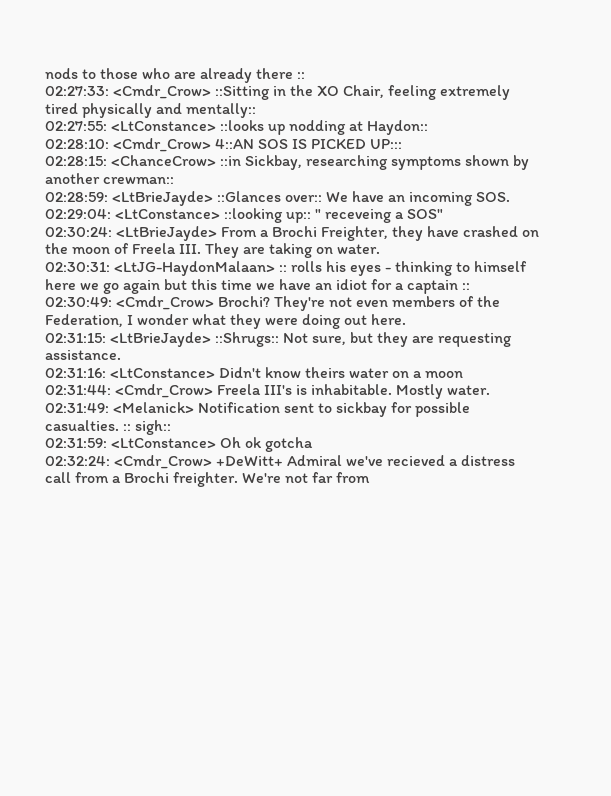nods to those who are already there ::
02:27:33: <Cmdr_Crow> ::Sitting in the XO Chair, feeling extremely tired physically and mentally::
02:27:55: <LtConstance> ::looks up nodding at Haydon::
02:28:10: <Cmdr_Crow> 4::AN SOS IS PICKED UP:::
02:28:15: <ChanceCrow> ::in Sickbay, researching symptoms shown by another crewman::
02:28:59: <LtBrieJayde> ::Glances over:: We have an incoming SOS.
02:29:04: <LtConstance> ::looking up:: " receveing a SOS"
02:30:24: <LtBrieJayde> From a Brochi Freighter, they have crashed on the moon of Freela III. They are taking on water.
02:30:31: <LtJG-HaydonMalaan> :: rolls his eyes - thinking to himself here we go again but this time we have an idiot for a captain ::
02:30:49: <Cmdr_Crow> Brochi? They're not even members of the Federation, I wonder what they were doing out here.
02:31:15: <LtBrieJayde> ::Shrugs:: Not sure, but they are requesting assistance.
02:31:16: <LtConstance> Didn't know theirs water on a moon
02:31:44: <Cmdr_Crow> Freela III's is inhabitable. Mostly water.
02:31:49: <Melanick> Notification sent to sickbay for possible casualties. :: sigh::
02:31:59: <LtConstance> Oh ok gotcha
02:32:24: <Cmdr_Crow> +DeWitt+ Admiral we've recieved a distress call from a Brochi freighter. We're not far from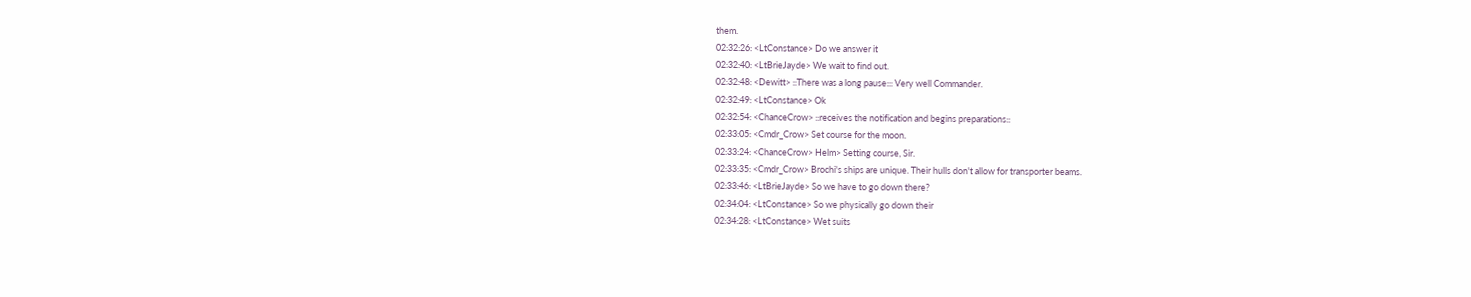them.
02:32:26: <LtConstance> Do we answer it
02:32:40: <LtBrieJayde> We wait to find out.
02:32:48: <Dewitt> ::There was a long pause::: Very well Commander.
02:32:49: <LtConstance> Ok
02:32:54: <ChanceCrow> ::receives the notification and begins preparations::
02:33:05: <Cmdr_Crow> Set course for the moon.
02:33:24: <ChanceCrow> Helm> Setting course, Sir.
02:33:35: <Cmdr_Crow> Brochi's ships are unique. Their hulls don't allow for transporter beams.
02:33:46: <LtBrieJayde> So we have to go down there?
02:34:04: <LtConstance> So we physically go down their
02:34:28: <LtConstance> Wet suits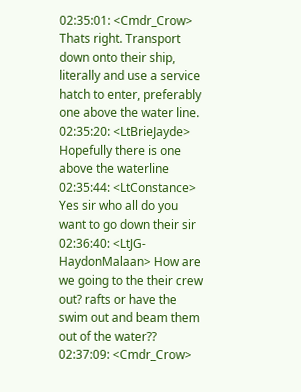02:35:01: <Cmdr_Crow> Thats right. Transport down onto their ship, literally and use a service hatch to enter, preferably one above the water line.
02:35:20: <LtBrieJayde> Hopefully there is one above the waterline
02:35:44: <LtConstance> Yes sir who all do you want to go down their sir
02:36:40: <LtJG-HaydonMalaan> How are we going to the their crew out? rafts or have the swim out and beam them out of the water??
02:37:09: <Cmdr_Crow>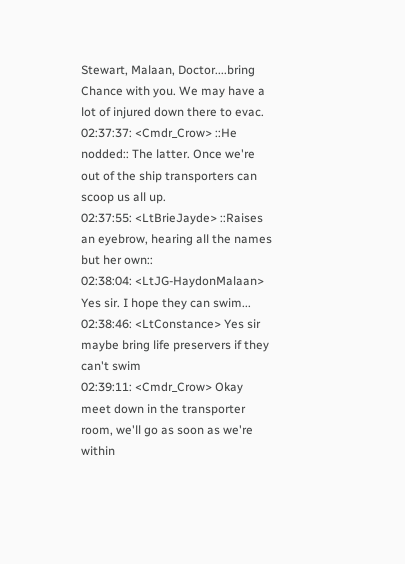Stewart, Malaan, Doctor....bring Chance with you. We may have a lot of injured down there to evac.
02:37:37: <Cmdr_Crow> ::He nodded:: The latter. Once we're out of the ship transporters can scoop us all up.
02:37:55: <LtBrieJayde> ::Raises an eyebrow, hearing all the names but her own::
02:38:04: <LtJG-HaydonMalaan> Yes sir. I hope they can swim...
02:38:46: <LtConstance> Yes sir maybe bring life preservers if they can't swim
02:39:11: <Cmdr_Crow> Okay meet down in the transporter room, we'll go as soon as we're within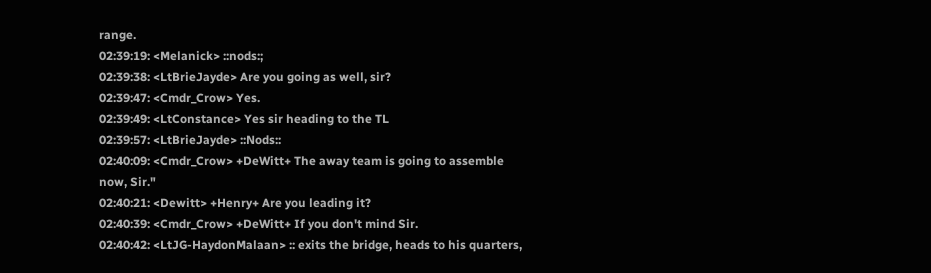range.
02:39:19: <Melanick> ::nods:;
02:39:38: <LtBrieJayde> Are you going as well, sir?
02:39:47: <Cmdr_Crow> Yes.
02:39:49: <LtConstance> Yes sir heading to the TL
02:39:57: <LtBrieJayde> ::Nods::
02:40:09: <Cmdr_Crow> +DeWitt+ The away team is going to assemble now, Sir."
02:40:21: <Dewitt> +Henry+ Are you leading it?
02:40:39: <Cmdr_Crow> +DeWitt+ If you don't mind Sir.
02:40:42: <LtJG-HaydonMalaan> :: exits the bridge, heads to his quarters,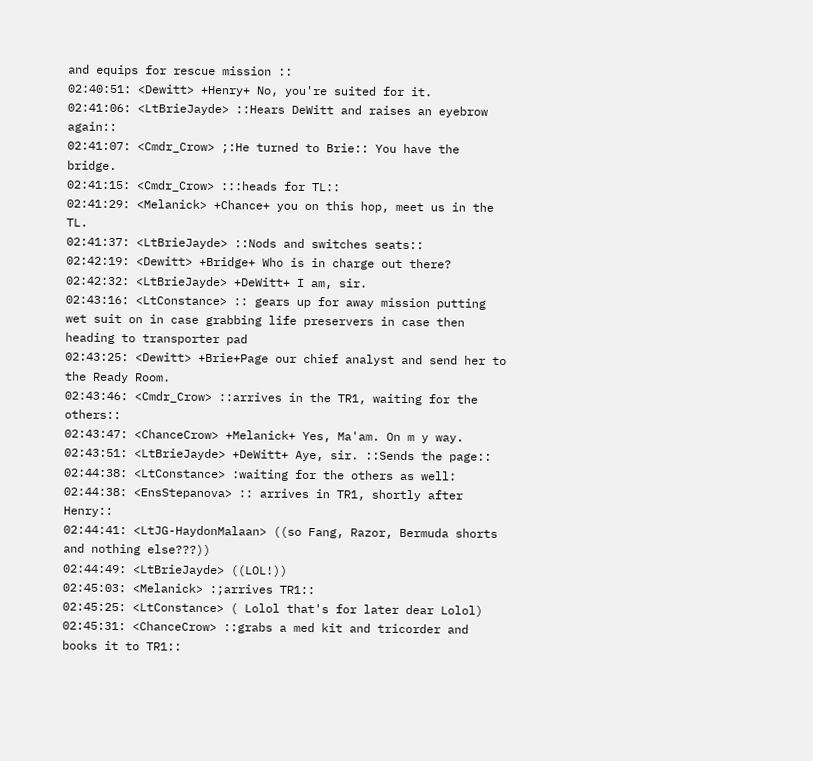and equips for rescue mission ::
02:40:51: <Dewitt> +Henry+ No, you're suited for it.
02:41:06: <LtBrieJayde> ::Hears DeWitt and raises an eyebrow again::
02:41:07: <Cmdr_Crow> ;:He turned to Brie:: You have the bridge.
02:41:15: <Cmdr_Crow> :::heads for TL::
02:41:29: <Melanick> +Chance+ you on this hop, meet us in the TL.
02:41:37: <LtBrieJayde> ::Nods and switches seats::
02:42:19: <Dewitt> +Bridge+ Who is in charge out there?
02:42:32: <LtBrieJayde> +DeWitt+ I am, sir.
02:43:16: <LtConstance> :: gears up for away mission putting wet suit on in case grabbing life preservers in case then heading to transporter pad
02:43:25: <Dewitt> +Brie+Page our chief analyst and send her to the Ready Room.
02:43:46: <Cmdr_Crow> ::arrives in the TR1, waiting for the others::
02:43:47: <ChanceCrow> +Melanick+ Yes, Ma'am. On m y way.
02:43:51: <LtBrieJayde> +DeWitt+ Aye, sir. ::Sends the page::
02:44:38: <LtConstance> :waiting for the others as well:
02:44:38: <EnsStepanova> :: arrives in TR1, shortly after Henry::
02:44:41: <LtJG-HaydonMalaan> ((so Fang, Razor, Bermuda shorts and nothing else???))
02:44:49: <LtBrieJayde> ((LOL!))
02:45:03: <Melanick> :;arrives TR1::
02:45:25: <LtConstance> ( Lolol that's for later dear Lolol)
02:45:31: <ChanceCrow> ::grabs a med kit and tricorder and books it to TR1::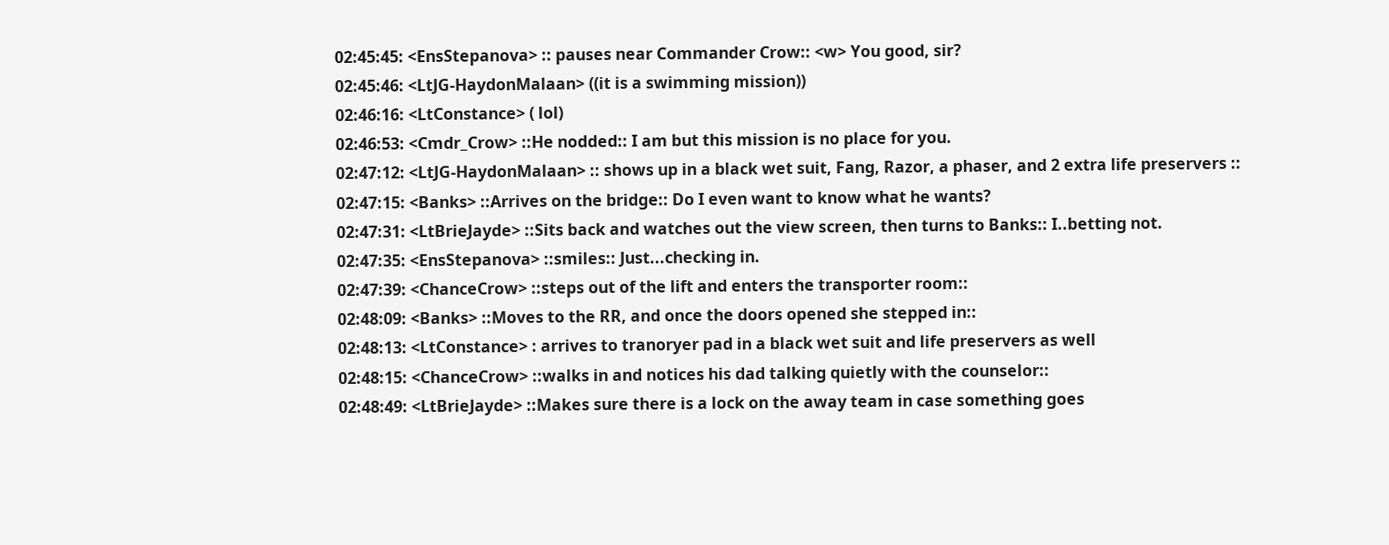02:45:45: <EnsStepanova> :: pauses near Commander Crow:: <w> You good, sir?
02:45:46: <LtJG-HaydonMalaan> ((it is a swimming mission))
02:46:16: <LtConstance> ( lol)
02:46:53: <Cmdr_Crow> ::He nodded:: I am but this mission is no place for you.
02:47:12: <LtJG-HaydonMalaan> :: shows up in a black wet suit, Fang, Razor, a phaser, and 2 extra life preservers ::
02:47:15: <Banks> ::Arrives on the bridge:: Do I even want to know what he wants?
02:47:31: <LtBrieJayde> ::Sits back and watches out the view screen, then turns to Banks:: I..betting not.
02:47:35: <EnsStepanova> ::smiles:: Just...checking in.
02:47:39: <ChanceCrow> ::steps out of the lift and enters the transporter room::
02:48:09: <Banks> ::Moves to the RR, and once the doors opened she stepped in::
02:48:13: <LtConstance> : arrives to tranoryer pad in a black wet suit and life preservers as well
02:48:15: <ChanceCrow> ::walks in and notices his dad talking quietly with the counselor::
02:48:49: <LtBrieJayde> ::Makes sure there is a lock on the away team in case something goes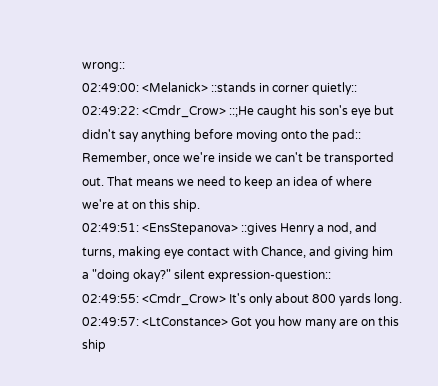wrong::
02:49:00: <Melanick> ::stands in corner quietly::
02:49:22: <Cmdr_Crow> ::;He caught his son's eye but didn't say anything before moving onto the pad:: Remember, once we're inside we can't be transported out. That means we need to keep an idea of where we're at on this ship.
02:49:51: <EnsStepanova> ::gives Henry a nod, and turns, making eye contact with Chance, and giving him a "doing okay?" silent expression-question::
02:49:55: <Cmdr_Crow> It's only about 800 yards long.
02:49:57: <LtConstance> Got you how many are on this ship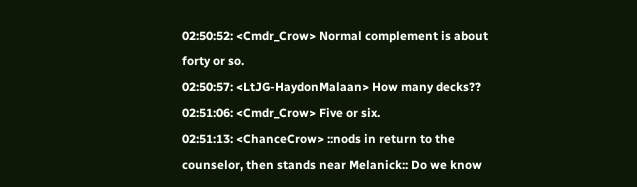02:50:52: <Cmdr_Crow> Normal complement is about forty or so.
02:50:57: <LtJG-HaydonMalaan> How many decks??
02:51:06: <Cmdr_Crow> Five or six.
02:51:13: <ChanceCrow> ::nods in return to the counselor, then stands near Melanick:: Do we know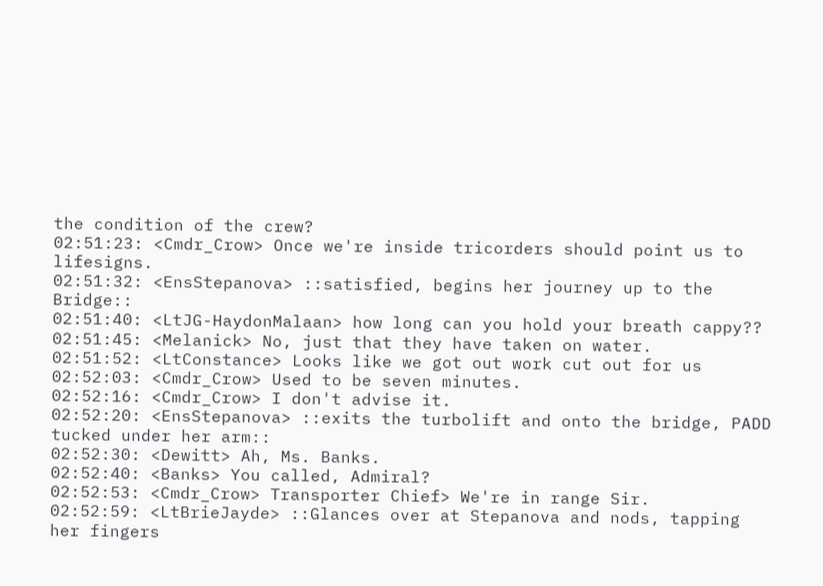the condition of the crew?
02:51:23: <Cmdr_Crow> Once we're inside tricorders should point us to lifesigns.
02:51:32: <EnsStepanova> ::satisfied, begins her journey up to the Bridge::
02:51:40: <LtJG-HaydonMalaan> how long can you hold your breath cappy??
02:51:45: <Melanick> No, just that they have taken on water.
02:51:52: <LtConstance> Looks like we got out work cut out for us
02:52:03: <Cmdr_Crow> Used to be seven minutes.
02:52:16: <Cmdr_Crow> I don't advise it.
02:52:20: <EnsStepanova> ::exits the turbolift and onto the bridge, PADD tucked under her arm::
02:52:30: <Dewitt> Ah, Ms. Banks.
02:52:40: <Banks> You called, Admiral?
02:52:53: <Cmdr_Crow> Transporter Chief> We're in range Sir.
02:52:59: <LtBrieJayde> ::Glances over at Stepanova and nods, tapping her fingers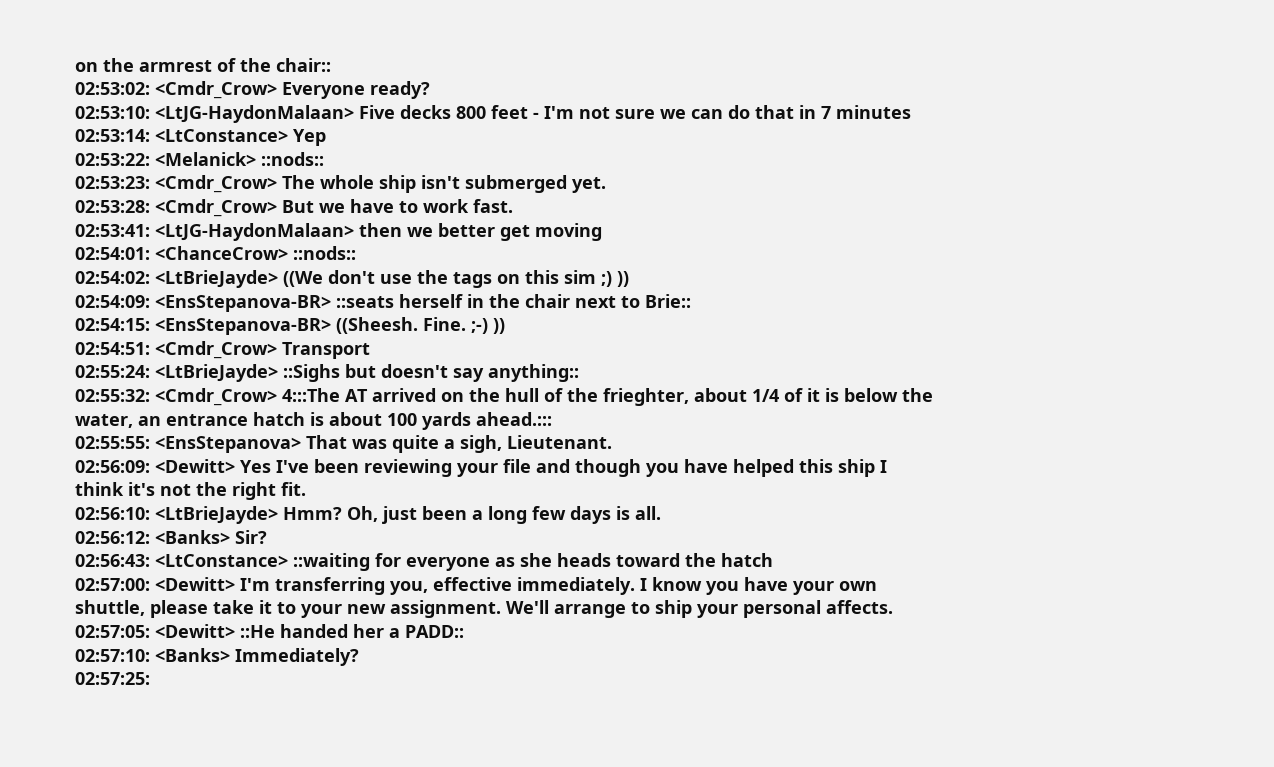on the armrest of the chair::
02:53:02: <Cmdr_Crow> Everyone ready?
02:53:10: <LtJG-HaydonMalaan> Five decks 800 feet - I'm not sure we can do that in 7 minutes
02:53:14: <LtConstance> Yep
02:53:22: <Melanick> ::nods::
02:53:23: <Cmdr_Crow> The whole ship isn't submerged yet.
02:53:28: <Cmdr_Crow> But we have to work fast.
02:53:41: <LtJG-HaydonMalaan> then we better get moving
02:54:01: <ChanceCrow> ::nods::
02:54:02: <LtBrieJayde> ((We don't use the tags on this sim ;) ))
02:54:09: <EnsStepanova-BR> ::seats herself in the chair next to Brie::
02:54:15: <EnsStepanova-BR> ((Sheesh. Fine. ;-) ))
02:54:51: <Cmdr_Crow> Transport
02:55:24: <LtBrieJayde> ::Sighs but doesn't say anything::
02:55:32: <Cmdr_Crow> 4:::The AT arrived on the hull of the frieghter, about 1/4 of it is below the water, an entrance hatch is about 100 yards ahead.:::
02:55:55: <EnsStepanova> That was quite a sigh, Lieutenant.
02:56:09: <Dewitt> Yes I've been reviewing your file and though you have helped this ship I think it's not the right fit.
02:56:10: <LtBrieJayde> Hmm? Oh, just been a long few days is all.
02:56:12: <Banks> Sir?
02:56:43: <LtConstance> ::waiting for everyone as she heads toward the hatch
02:57:00: <Dewitt> I'm transferring you, effective immediately. I know you have your own shuttle, please take it to your new assignment. We'll arrange to ship your personal affects.
02:57:05: <Dewitt> ::He handed her a PADD::
02:57:10: <Banks> Immediately?
02:57:25: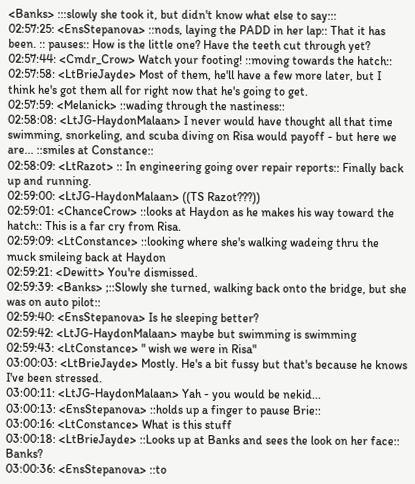<Banks> :::slowly she took it, but didn't know what else to say:::
02:57:25: <EnsStepanova> ::nods, laying the PADD in her lap:: That it has been. :: pauses:: How is the little one? Have the teeth cut through yet?
02:57:44: <Cmdr_Crow> Watch your footing! ::moving towards the hatch::
02:57:58: <LtBrieJayde> Most of them, he'll have a few more later, but I think he's got them all for right now that he's going to get.
02:57:59: <Melanick> ::wading through the nastiness::
02:58:08: <LtJG-HaydonMalaan> I never would have thought all that time swimming, snorkeling, and scuba diving on Risa would payoff - but here we are... ::smiles at Constance::
02:58:09: <LtRazot> :: In engineering going over repair reports:: Finally back up and running.
02:59:00: <LtJG-HaydonMalaan> ((TS Razot???))
02:59:01: <ChanceCrow> ::looks at Haydon as he makes his way toward the hatch:: This is a far cry from Risa.
02:59:09: <LtConstance> ::looking where she's walking wadeing thru the muck smileing back at Haydon
02:59:21: <Dewitt> You're dismissed.
02:59:39: <Banks> ;::Slowly she turned, walking back onto the bridge, but she was on auto pilot::
02:59:40: <EnsStepanova> Is he sleeping better?
02:59:42: <LtJG-HaydonMalaan> maybe but swimming is swimming
02:59:43: <LtConstance> " wish we were in Risa"
03:00:03: <LtBrieJayde> Mostly. He's a bit fussy but that's because he knows I've been stressed.
03:00:11: <LtJG-HaydonMalaan> Yah - you would be nekid...
03:00:13: <EnsStepanova> ::holds up a finger to pause Brie::
03:00:16: <LtConstance> What is this stuff
03:00:18: <LtBrieJayde> ::Looks up at Banks and sees the look on her face:: Banks?
03:00:36: <EnsStepanova> ::to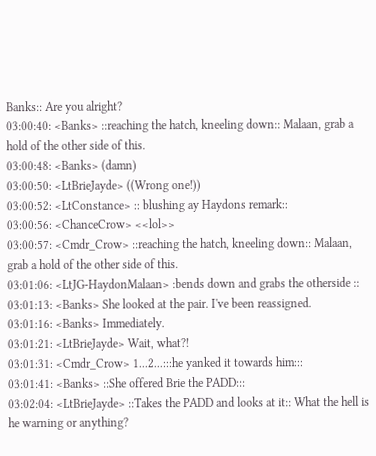Banks:: Are you alright?
03:00:40: <Banks> ::reaching the hatch, kneeling down:: Malaan, grab a hold of the other side of this.
03:00:48: <Banks> (damn)
03:00:50: <LtBrieJayde> ((Wrong one!))
03:00:52: <LtConstance> :: blushing ay Haydons remark::
03:00:56: <ChanceCrow> <<lol>>
03:00:57: <Cmdr_Crow> ::reaching the hatch, kneeling down:: Malaan, grab a hold of the other side of this.
03:01:06: <LtJG-HaydonMalaan> :bends down and grabs the otherside ::
03:01:13: <Banks> She looked at the pair. I've been reassigned.
03:01:16: <Banks> Immediately.
03:01:21: <LtBrieJayde> Wait, what?!
03:01:31: <Cmdr_Crow> 1...2...:::he yanked it towards him:::
03:01:41: <Banks> ::She offered Brie the PADD:::
03:02:04: <LtBrieJayde> ::Takes the PADD and looks at it:: What the hell is he warning or anything?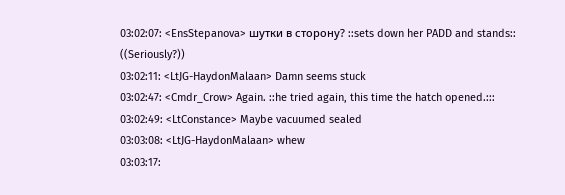03:02:07: <EnsStepanova> шутки в сторону? ::sets down her PADD and stands:: ((Seriously?))
03:02:11: <LtJG-HaydonMalaan> Damn seems stuck
03:02:47: <Cmdr_Crow> Again. ::he tried again, this time the hatch opened.:::
03:02:49: <LtConstance> Maybe vacuumed sealed
03:03:08: <LtJG-HaydonMalaan> whew
03:03:17: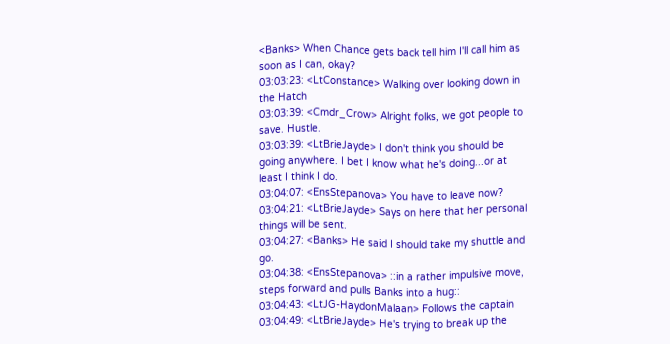<Banks> When Chance gets back tell him I'll call him as soon as I can, okay?
03:03:23: <LtConstance> Walking over looking down in the Hatch
03:03:39: <Cmdr_Crow> Alright folks, we got people to save. Hustle.
03:03:39: <LtBrieJayde> I don't think you should be going anywhere. I bet I know what he's doing...or at least I think I do.
03:04:07: <EnsStepanova> You have to leave now?
03:04:21: <LtBrieJayde> Says on here that her personal things will be sent.
03:04:27: <Banks> He said I should take my shuttle and go.
03:04:38: <EnsStepanova> ::in a rather impulsive move, steps forward and pulls Banks into a hug::
03:04:43: <LtJG-HaydonMalaan> Follows the captain
03:04:49: <LtBrieJayde> He's trying to break up the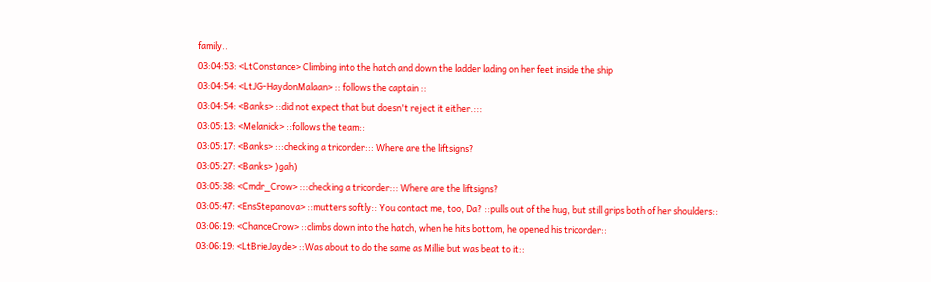family..
03:04:53: <LtConstance> Climbing into the hatch and down the ladder lading on her feet inside the ship
03:04:54: <LtJG-HaydonMalaan> :: follows the captain ::
03:04:54: <Banks> ::did not expect that but doesn't reject it either.:::
03:05:13: <Melanick> ::follows the team::
03:05:17: <Banks> :::checking a tricorder::: Where are the liftsigns?
03:05:27: <Banks> )gah)
03:05:38: <Cmdr_Crow> :::checking a tricorder::: Where are the liftsigns?
03:05:47: <EnsStepanova> ::mutters softly:: You contact me, too, Da? ::pulls out of the hug, but still grips both of her shoulders::
03:06:19: <ChanceCrow> ::climbs down into the hatch, when he hits bottom, he opened his tricorder::
03:06:19: <LtBrieJayde> ::Was about to do the same as Millie but was beat to it::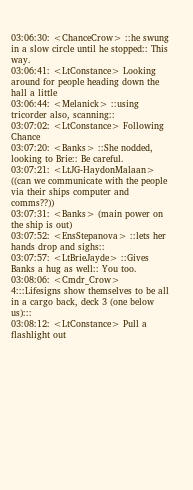03:06:30: <ChanceCrow> ::he swung in a slow circle until he stopped:: This way.
03:06:41: <LtConstance> Looking around for people heading down the hall a little
03:06:44: <Melanick> ::using tricorder also, scanning::
03:07:02: <LtConstance> Following Chance
03:07:20: <Banks> ::She nodded, looking to Brie:: Be careful.
03:07:21: <LtJG-HaydonMalaan> ((can we communicate with the people via their ships computer and comms??))
03:07:31: <Banks> (main power on the ship is out)
03:07:52: <EnsStepanova> ::lets her hands drop and sighs::
03:07:57: <LtBrieJayde> ::Gives Banks a hug as well:: You too.
03:08:06: <Cmdr_Crow> 4:::Lifesigns show themselves to be all in a cargo back, deck 3 (one below us):::
03:08:12: <LtConstance> Pull a flashlight out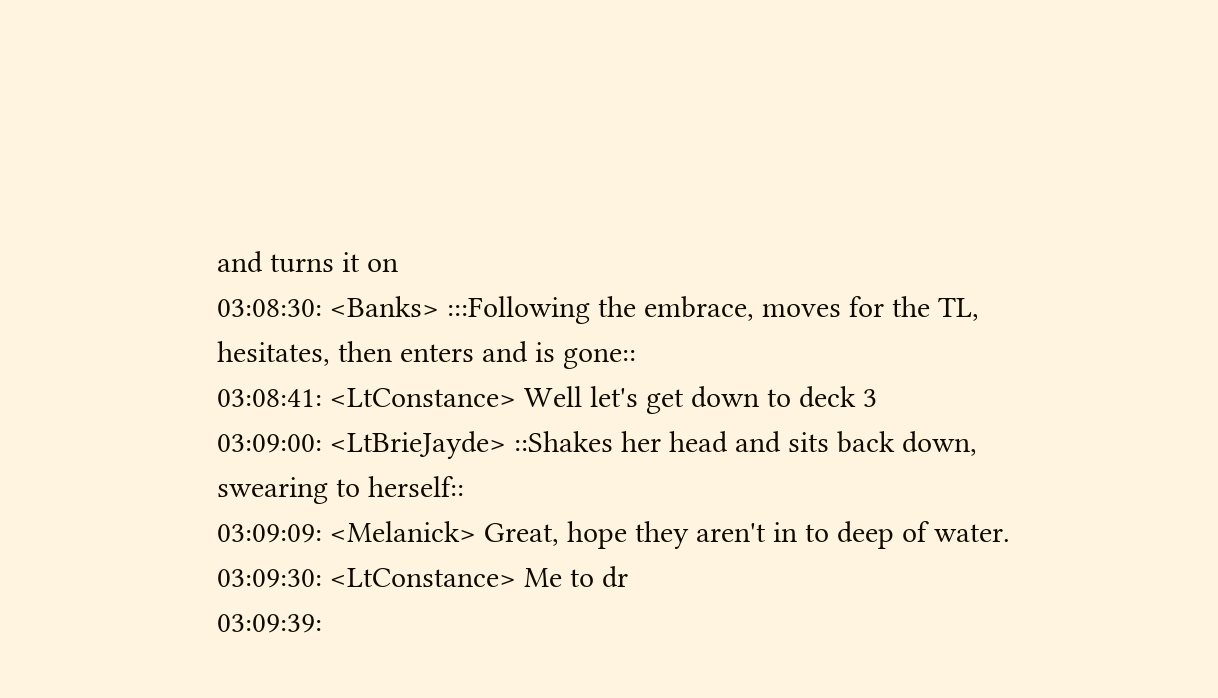and turns it on
03:08:30: <Banks> :::Following the embrace, moves for the TL, hesitates, then enters and is gone::
03:08:41: <LtConstance> Well let's get down to deck 3
03:09:00: <LtBrieJayde> ::Shakes her head and sits back down, swearing to herself::
03:09:09: <Melanick> Great, hope they aren't in to deep of water.
03:09:30: <LtConstance> Me to dr
03:09:39: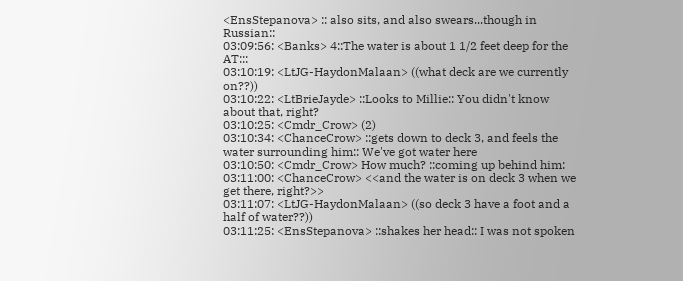<EnsStepanova> :: also sits, and also swears...though in Russian::
03:09:56: <Banks> 4::The water is about 1 1/2 feet deep for the AT:::
03:10:19: <LtJG-HaydonMalaan> ((what deck are we currently on??))
03:10:22: <LtBrieJayde> ::Looks to Millie:: You didn't know about that, right?
03:10:25: <Cmdr_Crow> (2)
03:10:34: <ChanceCrow> ::gets down to deck 3, and feels the water surrounding him:: We've got water here
03:10:50: <Cmdr_Crow> How much? ::coming up behind him:
03:11:00: <ChanceCrow> <<and the water is on deck 3 when we get there, right?>>
03:11:07: <LtJG-HaydonMalaan> ((so deck 3 have a foot and a half of water??))
03:11:25: <EnsStepanova> ::shakes her head:: I was not spoken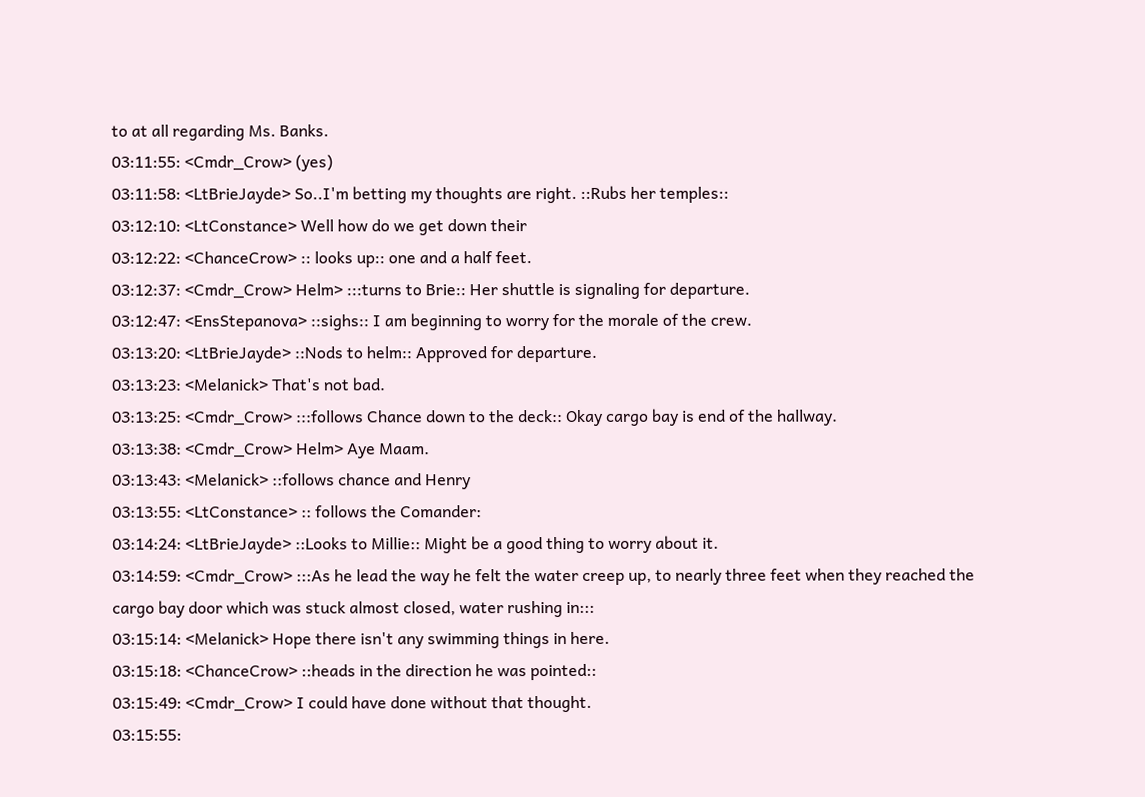to at all regarding Ms. Banks.
03:11:55: <Cmdr_Crow> (yes)
03:11:58: <LtBrieJayde> So..I'm betting my thoughts are right. ::Rubs her temples::
03:12:10: <LtConstance> Well how do we get down their
03:12:22: <ChanceCrow> :: looks up:: one and a half feet.
03:12:37: <Cmdr_Crow> Helm> :::turns to Brie:: Her shuttle is signaling for departure.
03:12:47: <EnsStepanova> ::sighs:: I am beginning to worry for the morale of the crew.
03:13:20: <LtBrieJayde> ::Nods to helm:: Approved for departure.
03:13:23: <Melanick> That's not bad.
03:13:25: <Cmdr_Crow> :::follows Chance down to the deck:: Okay cargo bay is end of the hallway.
03:13:38: <Cmdr_Crow> Helm> Aye Maam.
03:13:43: <Melanick> ::follows chance and Henry
03:13:55: <LtConstance> :: follows the Comander:
03:14:24: <LtBrieJayde> ::Looks to Millie:: Might be a good thing to worry about it.
03:14:59: <Cmdr_Crow> :::As he lead the way he felt the water creep up, to nearly three feet when they reached the cargo bay door which was stuck almost closed, water rushing in:::
03:15:14: <Melanick> Hope there isn't any swimming things in here.
03:15:18: <ChanceCrow> ::heads in the direction he was pointed::
03:15:49: <Cmdr_Crow> I could have done without that thought.
03:15:55: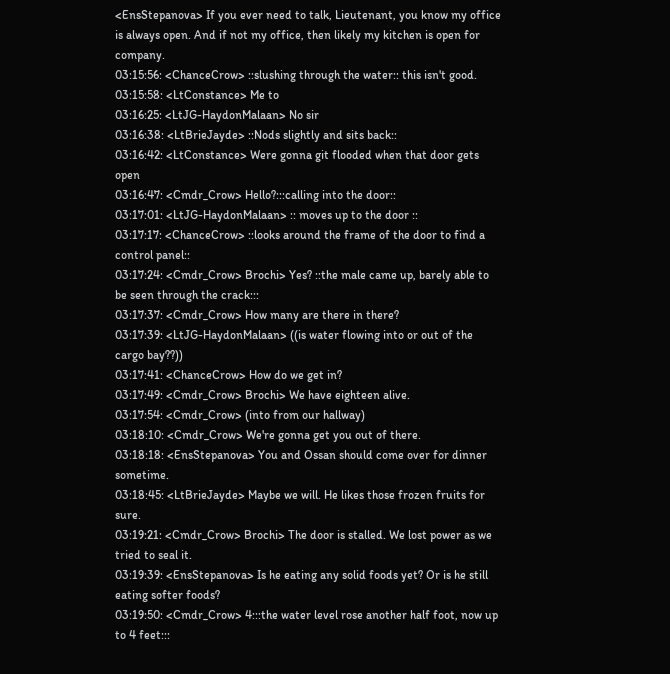<EnsStepanova> If you ever need to talk, Lieutenant, you know my office is always open. And if not my office, then likely my kitchen is open for company.
03:15:56: <ChanceCrow> ::slushing through the water:: this isn't good.
03:15:58: <LtConstance> Me to
03:16:25: <LtJG-HaydonMalaan> No sir
03:16:38: <LtBrieJayde> ::Nods slightly and sits back::
03:16:42: <LtConstance> Were gonna git flooded when that door gets open
03:16:47: <Cmdr_Crow> Hello?:::calling into the door::
03:17:01: <LtJG-HaydonMalaan> :: moves up to the door ::
03:17:17: <ChanceCrow> ::looks around the frame of the door to find a control panel::
03:17:24: <Cmdr_Crow> Brochi> Yes? ::the male came up, barely able to be seen through the crack:::
03:17:37: <Cmdr_Crow> How many are there in there?
03:17:39: <LtJG-HaydonMalaan> ((is water flowing into or out of the cargo bay??))
03:17:41: <ChanceCrow> How do we get in?
03:17:49: <Cmdr_Crow> Brochi> We have eighteen alive.
03:17:54: <Cmdr_Crow> (into from our hallway)
03:18:10: <Cmdr_Crow> We're gonna get you out of there.
03:18:18: <EnsStepanova> You and Ossan should come over for dinner sometime.
03:18:45: <LtBrieJayde> Maybe we will. He likes those frozen fruits for sure.
03:19:21: <Cmdr_Crow> Brochi> The door is stalled. We lost power as we tried to seal it.
03:19:39: <EnsStepanova> Is he eating any solid foods yet? Or is he still eating softer foods?
03:19:50: <Cmdr_Crow> 4:::the water level rose another half foot, now up to 4 feet:::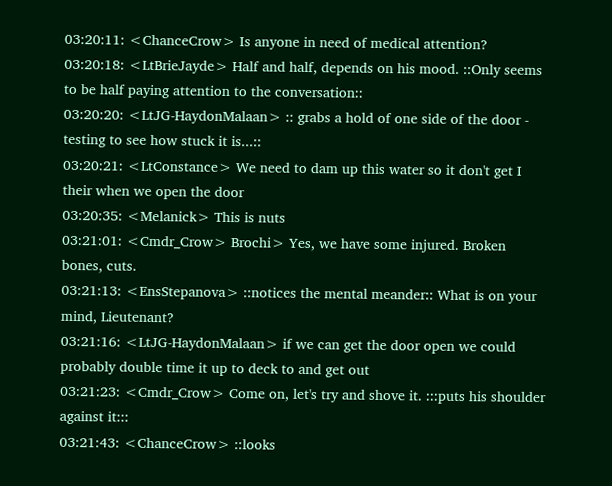03:20:11: <ChanceCrow> Is anyone in need of medical attention?
03:20:18: <LtBrieJayde> Half and half, depends on his mood. ::Only seems to be half paying attention to the conversation::
03:20:20: <LtJG-HaydonMalaan> :: grabs a hold of one side of the door - testing to see how stuck it is...::
03:20:21: <LtConstance> We need to dam up this water so it don't get I their when we open the door
03:20:35: <Melanick> This is nuts
03:21:01: <Cmdr_Crow> Brochi> Yes, we have some injured. Broken bones, cuts.
03:21:13: <EnsStepanova> ::notices the mental meander:: What is on your mind, Lieutenant?
03:21:16: <LtJG-HaydonMalaan> if we can get the door open we could probably double time it up to deck to and get out
03:21:23: <Cmdr_Crow> Come on, let's try and shove it. :::puts his shoulder against it:::
03:21:43: <ChanceCrow> ::looks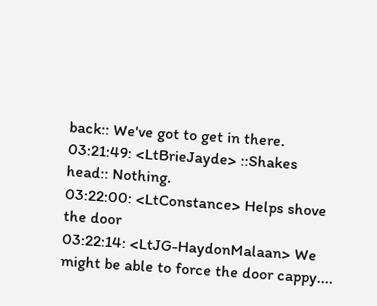back:: We've got to get in there.
03:21:49: <LtBrieJayde> ::Shakes head:: Nothing.
03:22:00: <LtConstance> Helps shove the door
03:22:14: <LtJG-HaydonMalaan> We might be able to force the door cappy....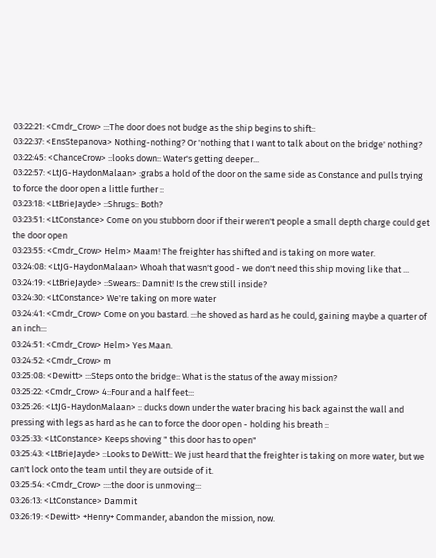03:22:21: <Cmdr_Crow> :::The door does not budge as the ship begins to shift::
03:22:37: <EnsStepanova> Nothing-nothing? Or 'nothing that I want to talk about on the bridge' nothing?
03:22:45: <ChanceCrow> ::looks down:: Water's getting deeper...
03:22:57: <LtJG-HaydonMalaan> :grabs a hold of the door on the same side as Constance and pulls trying to force the door open a little further ::
03:23:18: <LtBrieJayde> ::Shrugs:: Both?
03:23:51: <LtConstance> Come on you stubborn door if their weren't people a small depth charge could get the door open
03:23:55: <Cmdr_Crow> Helm> Maam! The freighter has shifted and is taking on more water.
03:24:08: <LtJG-HaydonMalaan> Whoah that wasn't good - we don't need this ship moving like that ...
03:24:19: <LtBrieJayde> ::Swears:: Damnit! Is the crew still inside?
03:24:30: <LtConstance> We're taking on more water
03:24:41: <Cmdr_Crow> Come on you bastard. :::he shoved as hard as he could, gaining maybe a quarter of an inch:::
03:24:51: <Cmdr_Crow> Helm> Yes Maan.
03:24:52: <Cmdr_Crow> m
03:25:08: <Dewitt> :::Steps onto the bridge:: What is the status of the away mission?
03:25:22: <Cmdr_Crow> 4::Four and a half feet:::
03:25:26: <LtJG-HaydonMalaan> :: ducks down under the water bracing his back against the wall and pressing with legs as hard as he can to force the door open - holding his breath ::
03:25:33: <LtConstance> Keeps shoving " this door has to open"
03:25:43: <LtBrieJayde> ::Looks to DeWitt:: We just heard that the freighter is taking on more water, but we can't lock onto the team until they are outside of it.
03:25:54: <Cmdr_Crow> ::::the door is unmoving:::
03:26:13: <LtConstance> Dammit
03:26:19: <Dewitt> +Henry+ Commander, abandon the mission, now.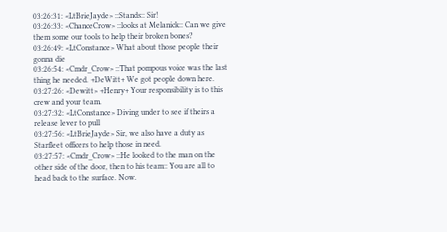03:26:31: <LtBrieJayde> ::Stands:: Sir!
03:26:33: <ChanceCrow> ::looks at Melanick:: Can we give them some our tools to help their broken bones?
03:26:49: <LtConstance> What about those people their gonna die
03:26:54: <Cmdr_Crow> ::That pompous voice was the last thing he needed. +DeWitt+ We got people down here.
03:27:26: <Dewitt> +Henry+ Your responsibility is to this crew and your team.
03:27:32: <LtConstance> Diving under to see if theirs a release lever to pull
03:27:56: <LtBrieJayde> Sir, we also have a duty as Starfleet officers to help those in need.
03:27:57: <Cmdr_Crow> ::He looked to the man on the other side of the door, then to his team:: You are all to head back to the surface. Now.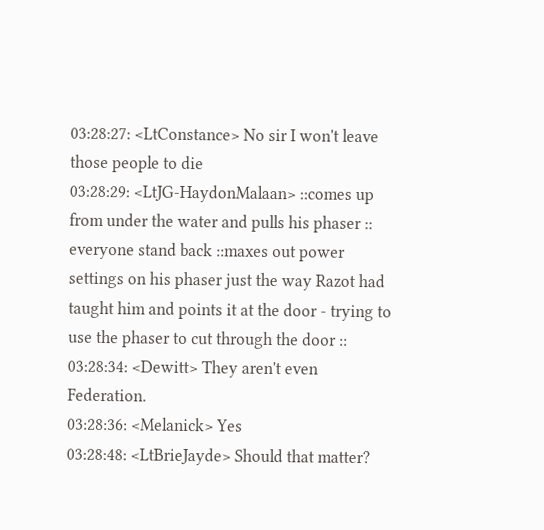03:28:27: <LtConstance> No sir I won't leave those people to die
03:28:29: <LtJG-HaydonMalaan> ::comes up from under the water and pulls his phaser :: everyone stand back ::maxes out power settings on his phaser just the way Razot had taught him and points it at the door - trying to use the phaser to cut through the door ::
03:28:34: <Dewitt> They aren't even Federation.
03:28:36: <Melanick> Yes
03:28:48: <LtBrieJayde> Should that matter?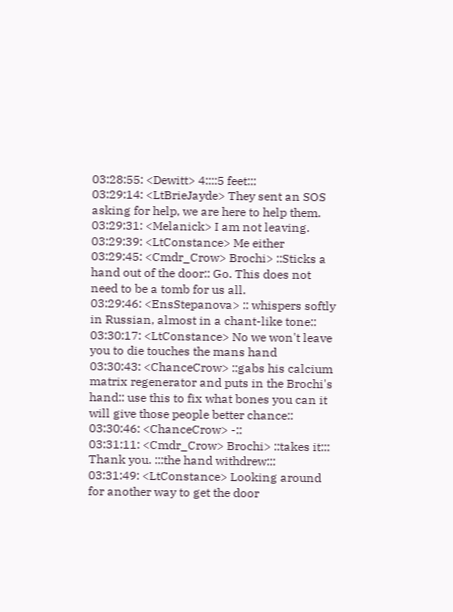03:28:55: <Dewitt> 4::::5 feet:::
03:29:14: <LtBrieJayde> They sent an SOS asking for help, we are here to help them.
03:29:31: <Melanick> I am not leaving.
03:29:39: <LtConstance> Me either
03:29:45: <Cmdr_Crow> Brochi> ::Sticks a hand out of the door:: Go. This does not need to be a tomb for us all.
03:29:46: <EnsStepanova> :: whispers softly in Russian, almost in a chant-like tone::
03:30:17: <LtConstance> No we won't leave you to die touches the mans hand
03:30:43: <ChanceCrow> ::gabs his calcium matrix regenerator and puts in the Brochi's hand:: use this to fix what bones you can it will give those people better chance::
03:30:46: <ChanceCrow> -::
03:31:11: <Cmdr_Crow> Brochi> ::takes it::: Thank you. :::the hand withdrew:::
03:31:49: <LtConstance> Looking around for another way to get the door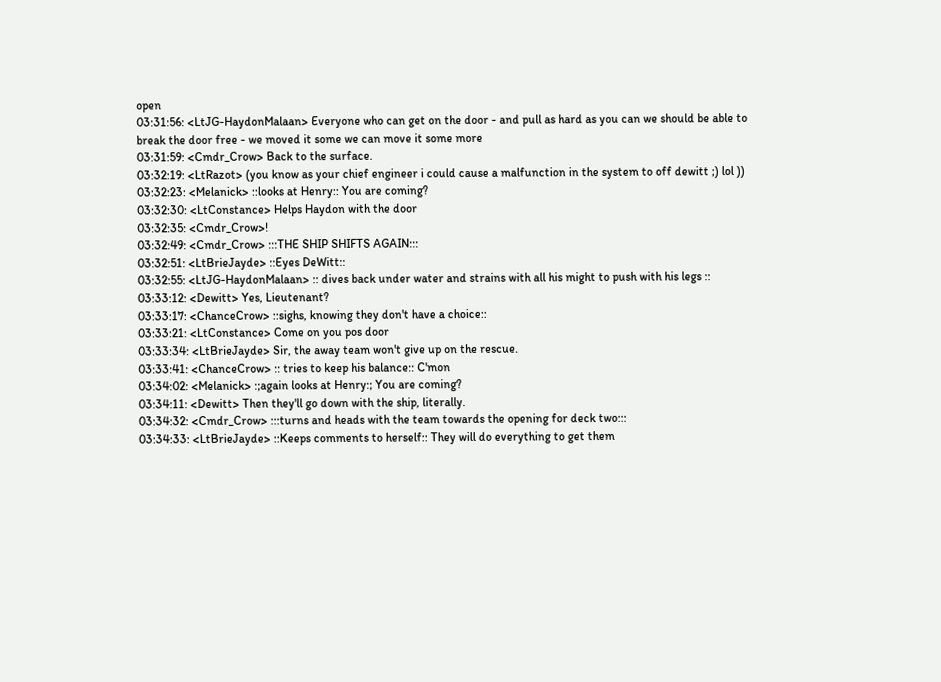open
03:31:56: <LtJG-HaydonMalaan> Everyone who can get on the door - and pull as hard as you can we should be able to break the door free - we moved it some we can move it some more
03:31:59: <Cmdr_Crow> Back to the surface.
03:32:19: <LtRazot> (you know as your chief engineer i could cause a malfunction in the system to off dewitt ;) lol ))
03:32:23: <Melanick> ::looks at Henry:: You are coming?
03:32:30: <LtConstance> Helps Haydon with the door
03:32:35: <Cmdr_Crow>!
03:32:49: <Cmdr_Crow> :::THE SHIP SHIFTS AGAIN:::
03:32:51: <LtBrieJayde> ::Eyes DeWitt::
03:32:55: <LtJG-HaydonMalaan> :: dives back under water and strains with all his might to push with his legs ::
03:33:12: <Dewitt> Yes, Lieutenant?
03:33:17: <ChanceCrow> ::sighs, knowing they don't have a choice::
03:33:21: <LtConstance> Come on you pos door
03:33:34: <LtBrieJayde> Sir, the away team won't give up on the rescue.
03:33:41: <ChanceCrow> :: tries to keep his balance:: C'mon
03:34:02: <Melanick> :;again looks at Henry:; You are coming?
03:34:11: <Dewitt> Then they'll go down with the ship, literally.
03:34:32: <Cmdr_Crow> :::turns and heads with the team towards the opening for deck two:::
03:34:33: <LtBrieJayde> ::Keeps comments to herself:: They will do everything to get them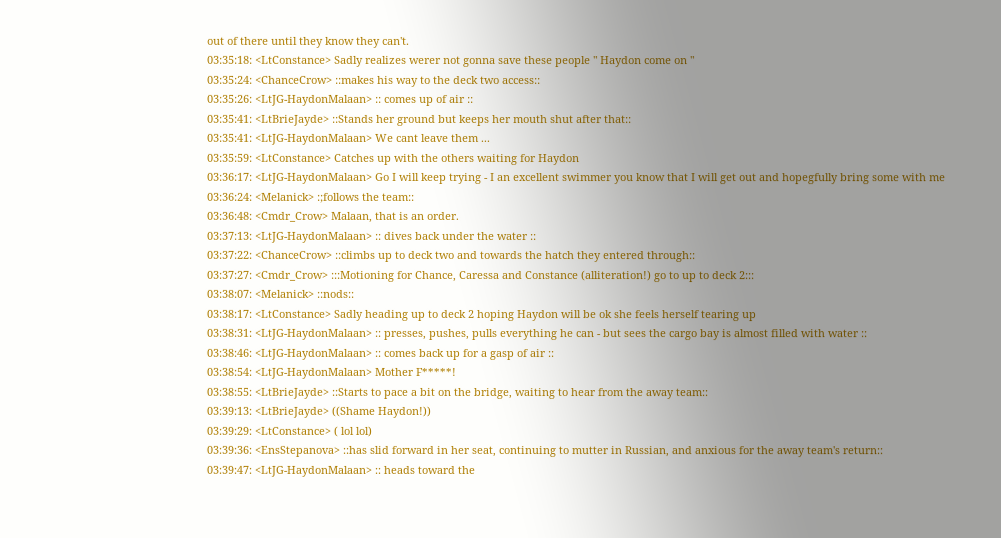out of there until they know they can't.
03:35:18: <LtConstance> Sadly realizes werer not gonna save these people " Haydon come on "
03:35:24: <ChanceCrow> ::makes his way to the deck two access::
03:35:26: <LtJG-HaydonMalaan> :: comes up of air ::
03:35:41: <LtBrieJayde> ::Stands her ground but keeps her mouth shut after that::
03:35:41: <LtJG-HaydonMalaan> We cant leave them ...
03:35:59: <LtConstance> Catches up with the others waiting for Haydon
03:36:17: <LtJG-HaydonMalaan> Go I will keep trying - I an excellent swimmer you know that I will get out and hopegfully bring some with me
03:36:24: <Melanick> :;follows the team::
03:36:48: <Cmdr_Crow> Malaan, that is an order.
03:37:13: <LtJG-HaydonMalaan> :: dives back under the water ::
03:37:22: <ChanceCrow> ::climbs up to deck two and towards the hatch they entered through::
03:37:27: <Cmdr_Crow> :::Motioning for Chance, Caressa and Constance (alliteration!) go to up to deck 2:::
03:38:07: <Melanick> ::nods::
03:38:17: <LtConstance> Sadly heading up to deck 2 hoping Haydon will be ok she feels herself tearing up
03:38:31: <LtJG-HaydonMalaan> :: presses, pushes, pulls everything he can - but sees the cargo bay is almost filled with water ::
03:38:46: <LtJG-HaydonMalaan> :: comes back up for a gasp of air ::
03:38:54: <LtJG-HaydonMalaan> Mother F*****!
03:38:55: <LtBrieJayde> ::Starts to pace a bit on the bridge, waiting to hear from the away team::
03:39:13: <LtBrieJayde> ((Shame Haydon!))
03:39:29: <LtConstance> ( lol lol)
03:39:36: <EnsStepanova> ::has slid forward in her seat, continuing to mutter in Russian, and anxious for the away team's return::
03:39:47: <LtJG-HaydonMalaan> :: heads toward the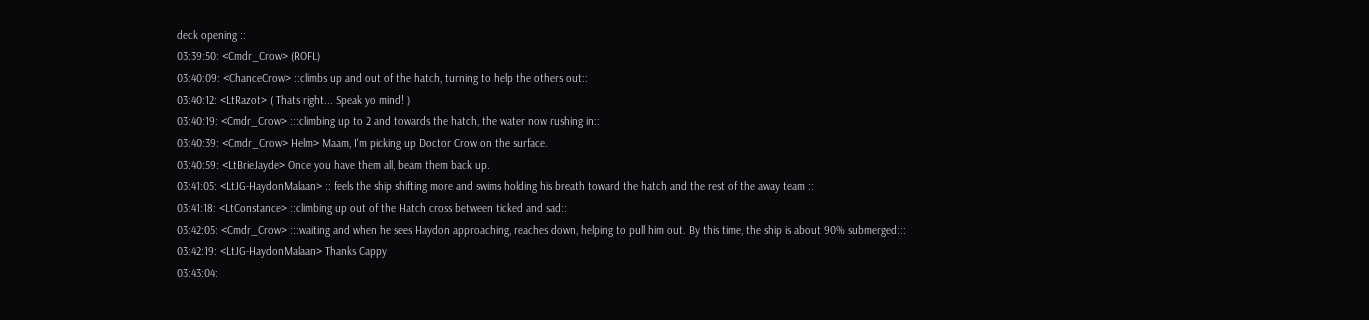deck opening ::
03:39:50: <Cmdr_Crow> (ROFL)
03:40:09: <ChanceCrow> ::climbs up and out of the hatch, turning to help the others out::
03:40:12: <LtRazot> ( Thats right... Speak yo mind! )
03:40:19: <Cmdr_Crow> :::climbing up to 2 and towards the hatch, the water now rushing in::
03:40:39: <Cmdr_Crow> Helm> Maam, I'm picking up Doctor Crow on the surface.
03:40:59: <LtBrieJayde> Once you have them all, beam them back up.
03:41:05: <LtJG-HaydonMalaan> :: feels the ship shifting more and swims holding his breath toward the hatch and the rest of the away team ::
03:41:18: <LtConstance> ::climbing up out of the Hatch cross between ticked and sad::
03:42:05: <Cmdr_Crow> :::waiting and when he sees Haydon approaching, reaches down, helping to pull him out. By this time, the ship is about 90% submerged:::
03:42:19: <LtJG-HaydonMalaan> Thanks Cappy
03:43:04: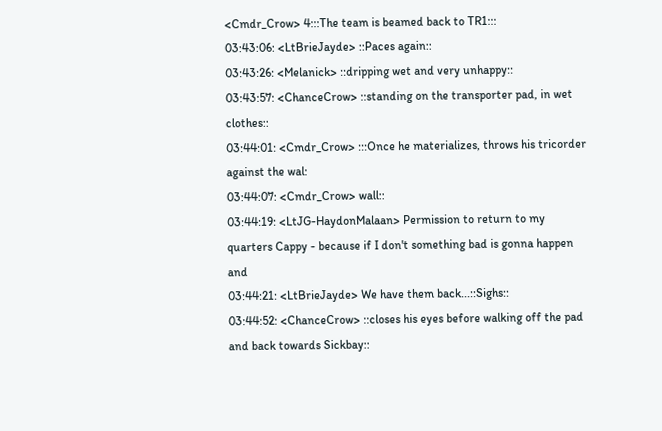<Cmdr_Crow> 4:::The team is beamed back to TR1:::
03:43:06: <LtBrieJayde> ::Paces again::
03:43:26: <Melanick> ::dripping wet and very unhappy::
03:43:57: <ChanceCrow> ::standing on the transporter pad, in wet clothes::
03:44:01: <Cmdr_Crow> :::Once he materializes, throws his tricorder against the wal:
03:44:07: <Cmdr_Crow> wall::
03:44:19: <LtJG-HaydonMalaan> Permission to return to my quarters Cappy - because if I don't something bad is gonna happen and
03:44:21: <LtBrieJayde> We have them back...::Sighs::
03:44:52: <ChanceCrow> ::closes his eyes before walking off the pad and back towards Sickbay::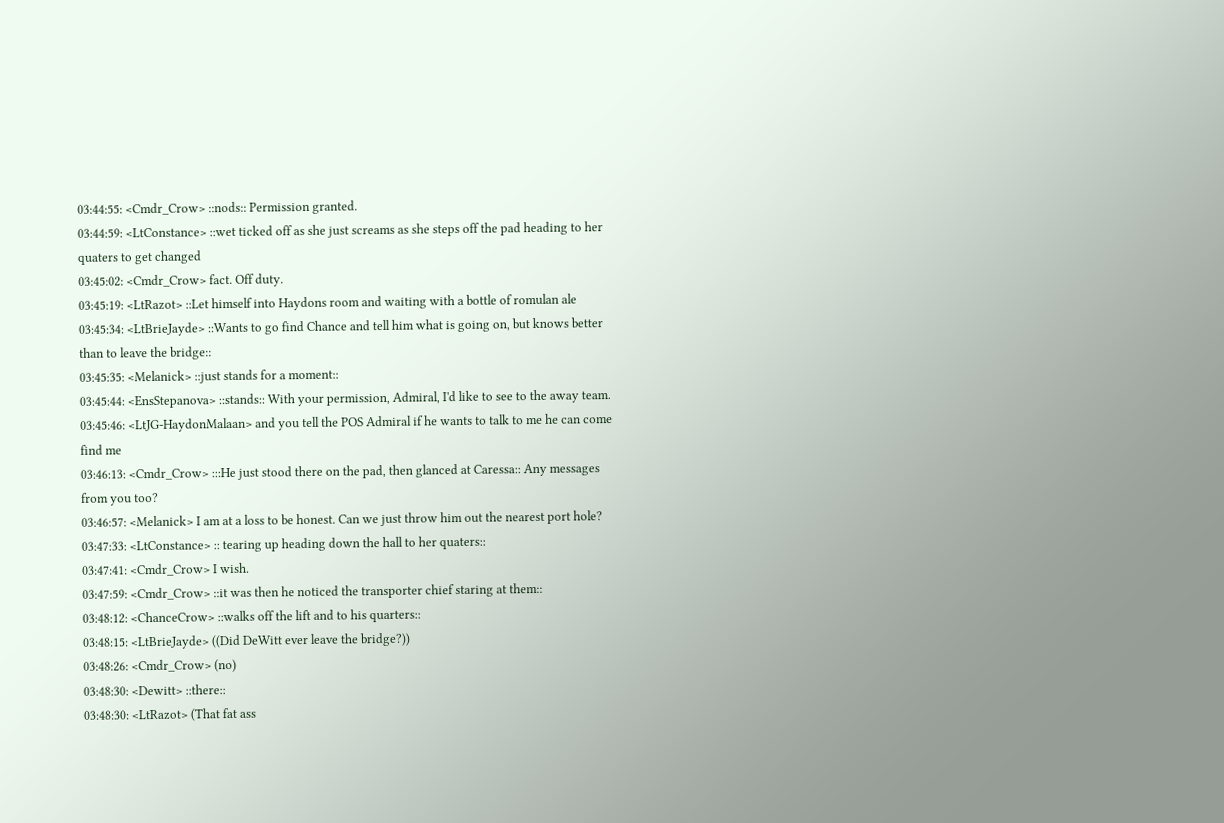03:44:55: <Cmdr_Crow> ::nods:: Permission granted.
03:44:59: <LtConstance> ::wet ticked off as she just screams as she steps off the pad heading to her quaters to get changed
03:45:02: <Cmdr_Crow> fact. Off duty.
03:45:19: <LtRazot> ::Let himself into Haydons room and waiting with a bottle of romulan ale
03:45:34: <LtBrieJayde> ::Wants to go find Chance and tell him what is going on, but knows better than to leave the bridge::
03:45:35: <Melanick> ::just stands for a moment::
03:45:44: <EnsStepanova> ::stands:: With your permission, Admiral, I'd like to see to the away team.
03:45:46: <LtJG-HaydonMalaan> and you tell the POS Admiral if he wants to talk to me he can come find me
03:46:13: <Cmdr_Crow> :::He just stood there on the pad, then glanced at Caressa:: Any messages from you too?
03:46:57: <Melanick> I am at a loss to be honest. Can we just throw him out the nearest port hole?
03:47:33: <LtConstance> :: tearing up heading down the hall to her quaters::
03:47:41: <Cmdr_Crow> I wish.
03:47:59: <Cmdr_Crow> ::it was then he noticed the transporter chief staring at them::
03:48:12: <ChanceCrow> ::walks off the lift and to his quarters::
03:48:15: <LtBrieJayde> ((Did DeWitt ever leave the bridge?))
03:48:26: <Cmdr_Crow> (no)
03:48:30: <Dewitt> ::there::
03:48:30: <LtRazot> (That fat ass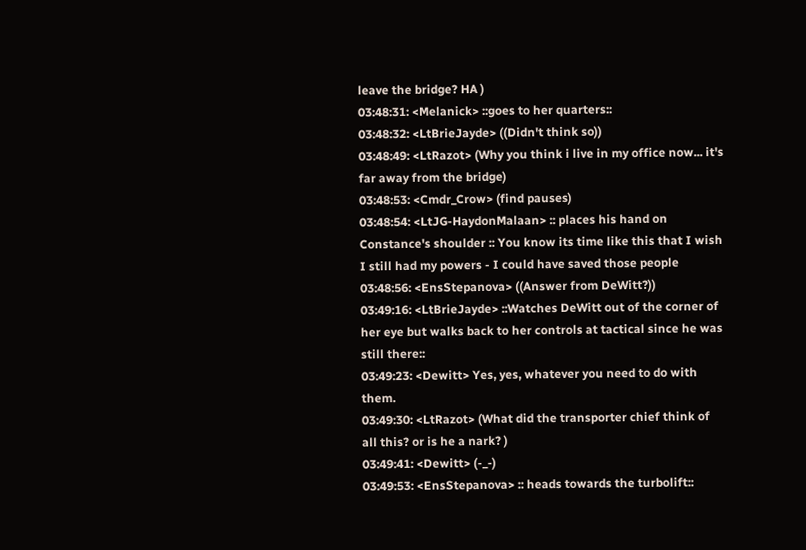leave the bridge? HA )
03:48:31: <Melanick> ::goes to her quarters::
03:48:32: <LtBrieJayde> ((Didn't think so))
03:48:49: <LtRazot> (Why you think i live in my office now... it's far away from the bridge)
03:48:53: <Cmdr_Crow> (find pauses)
03:48:54: <LtJG-HaydonMalaan> :: places his hand on Constance's shoulder :: You know its time like this that I wish I still had my powers - I could have saved those people
03:48:56: <EnsStepanova> ((Answer from DeWitt?))
03:49:16: <LtBrieJayde> ::Watches DeWitt out of the corner of her eye but walks back to her controls at tactical since he was still there::
03:49:23: <Dewitt> Yes, yes, whatever you need to do with them.
03:49:30: <LtRazot> (What did the transporter chief think of all this? or is he a nark? )
03:49:41: <Dewitt> (-_-)
03:49:53: <EnsStepanova> :: heads towards the turbolift::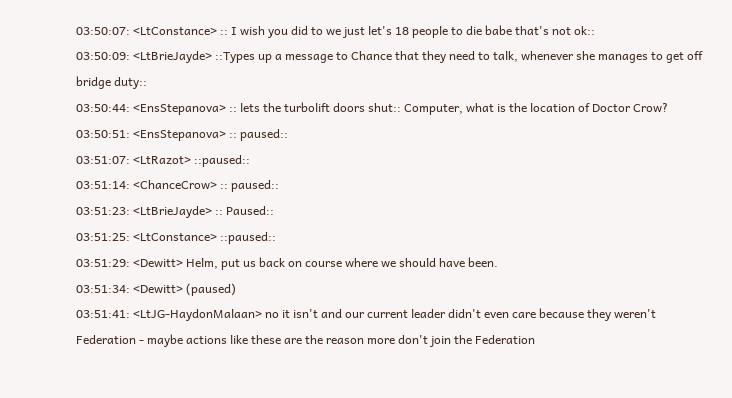03:50:07: <LtConstance> :: I wish you did to we just let's 18 people to die babe that's not ok::
03:50:09: <LtBrieJayde> ::Types up a message to Chance that they need to talk, whenever she manages to get off bridge duty::
03:50:44: <EnsStepanova> :: lets the turbolift doors shut:: Computer, what is the location of Doctor Crow?
03:50:51: <EnsStepanova> :: paused::
03:51:07: <LtRazot> ::paused::
03:51:14: <ChanceCrow> :: paused::
03:51:23: <LtBrieJayde> :: Paused::
03:51:25: <LtConstance> ::paused::
03:51:29: <Dewitt> Helm, put us back on course where we should have been.
03:51:34: <Dewitt> (paused)
03:51:41: <LtJG-HaydonMalaan> no it isn't and our current leader didn't even care because they weren't Federation - maybe actions like these are the reason more don't join the Federation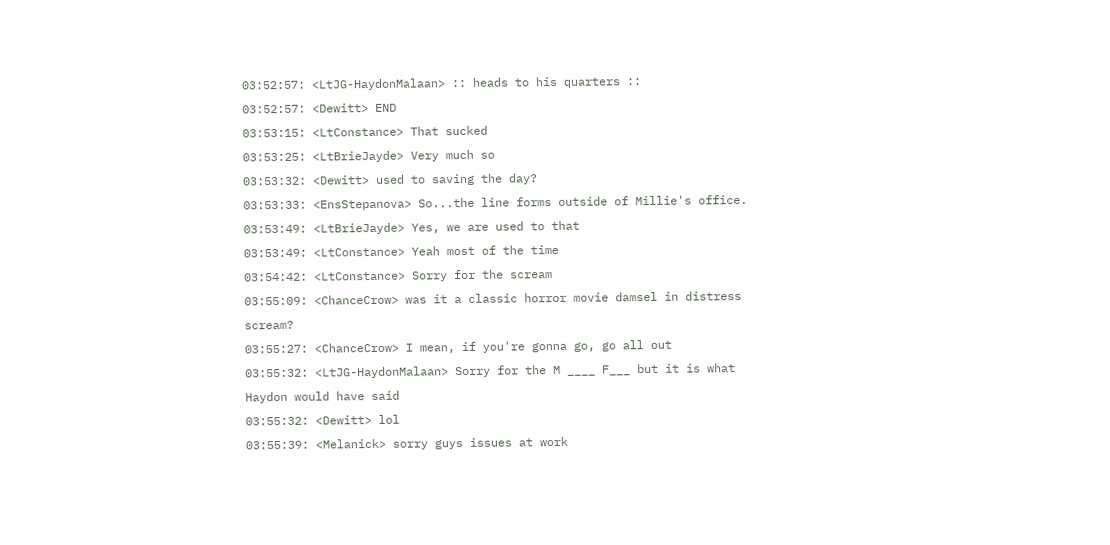03:52:57: <LtJG-HaydonMalaan> :: heads to his quarters ::
03:52:57: <Dewitt> END
03:53:15: <LtConstance> That sucked
03:53:25: <LtBrieJayde> Very much so
03:53:32: <Dewitt> used to saving the day?
03:53:33: <EnsStepanova> So...the line forms outside of Millie's office.
03:53:49: <LtBrieJayde> Yes, we are used to that
03:53:49: <LtConstance> Yeah most of the time
03:54:42: <LtConstance> Sorry for the scream
03:55:09: <ChanceCrow> was it a classic horror movie damsel in distress scream?
03:55:27: <ChanceCrow> I mean, if you're gonna go, go all out
03:55:32: <LtJG-HaydonMalaan> Sorry for the M ____ F___ but it is what Haydon would have said
03:55:32: <Dewitt> lol
03:55:39: <Melanick> sorry guys issues at work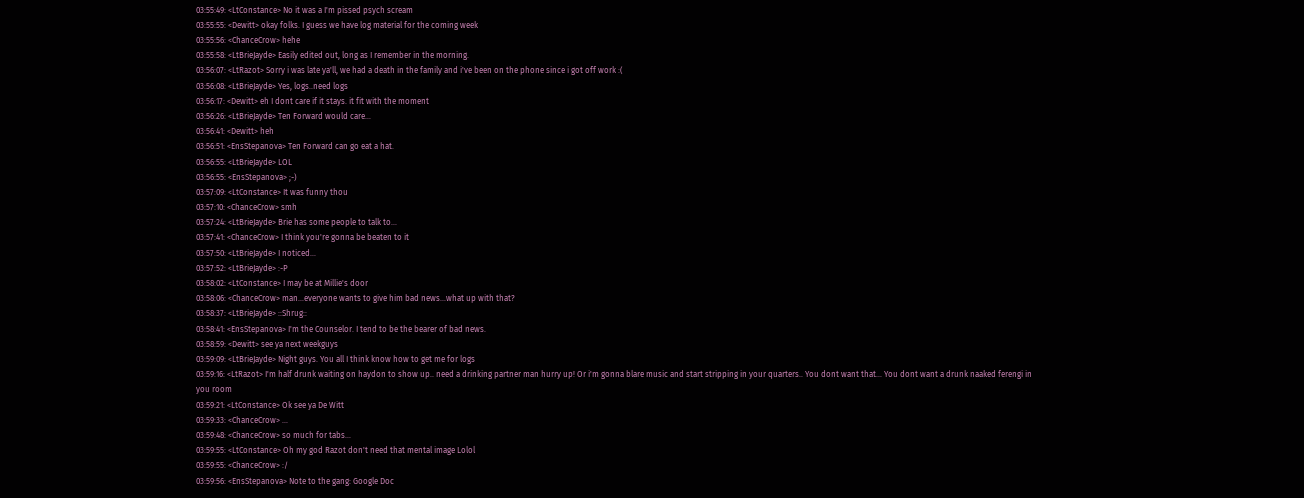03:55:49: <LtConstance> No it was a I'm pissed psych scream
03:55:55: <Dewitt> okay folks. I guess we have log material for the coming week
03:55:56: <ChanceCrow> hehe
03:55:58: <LtBrieJayde> Easily edited out, long as I remember in the morning.
03:56:07: <LtRazot> Sorry i was late ya'll, we had a death in the family and i've been on the phone since i got off work :(
03:56:08: <LtBrieJayde> Yes, logs..need logs
03:56:17: <Dewitt> eh I dont care if it stays. it fit with the moment
03:56:26: <LtBrieJayde> Ten Forward would care...
03:56:41: <Dewitt> heh
03:56:51: <EnsStepanova> Ten Forward can go eat a hat.
03:56:55: <LtBrieJayde> LOL
03:56:55: <EnsStepanova> ;-)
03:57:09: <LtConstance> It was funny thou
03:57:10: <ChanceCrow> smh
03:57:24: <LtBrieJayde> Brie has some people to talk to...
03:57:41: <ChanceCrow> I think you're gonna be beaten to it
03:57:50: <LtBrieJayde> I noticed...
03:57:52: <LtBrieJayde> :-P
03:58:02: <LtConstance> I may be at Millie's door
03:58:06: <ChanceCrow> man...everyone wants to give him bad news...what up with that?
03:58:37: <LtBrieJayde> ::Shrug::
03:58:41: <EnsStepanova> I'm the Counselor. I tend to be the bearer of bad news.
03:58:59: <Dewitt> see ya next weekguys
03:59:09: <LtBrieJayde> Night guys. You all I think know how to get me for logs
03:59:16: <LtRazot> I'm half drunk waiting on haydon to show up.. need a drinking partner man hurry up! Or i'm gonna blare music and start stripping in your quarters.. You dont want that... You dont want a drunk naaked ferengi in you room
03:59:21: <LtConstance> Ok see ya De Witt
03:59:33: <ChanceCrow> ...
03:59:48: <ChanceCrow> so much for tabs...
03:59:55: <LtConstance> Oh my god Razot don't need that mental image Lolol
03:59:55: <ChanceCrow> :/
03:59:56: <EnsStepanova> Note to the gang: Google Doc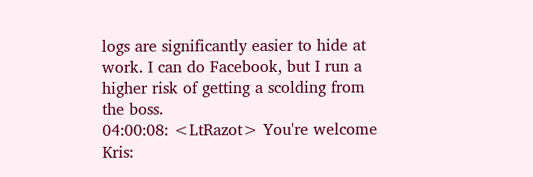logs are significantly easier to hide at work. I can do Facebook, but I run a higher risk of getting a scolding from the boss.
04:00:08: <LtRazot> You're welcome
Kris: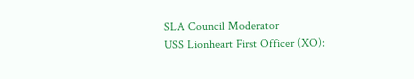SLA Council Moderator
USS Lionheart First Officer (XO):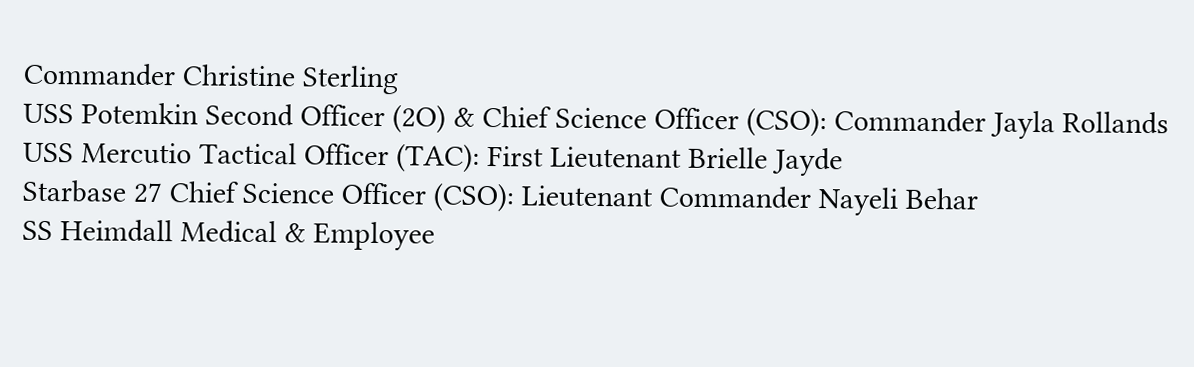Commander Christine Sterling
USS Potemkin Second Officer (2O) & Chief Science Officer (CSO): Commander Jayla Rollands
USS Mercutio Tactical Officer (TAC): First Lieutenant Brielle Jayde
Starbase 27 Chief Science Officer (CSO): Lieutenant Commander Nayeli Behar
SS Heimdall Medical & Employee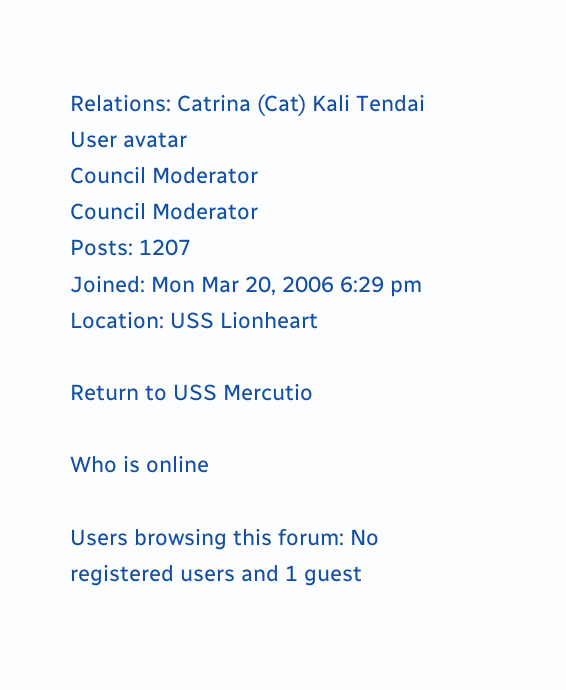Relations: Catrina (Cat) Kali Tendai
User avatar
Council Moderator
Council Moderator
Posts: 1207
Joined: Mon Mar 20, 2006 6:29 pm
Location: USS Lionheart

Return to USS Mercutio

Who is online

Users browsing this forum: No registered users and 1 guest